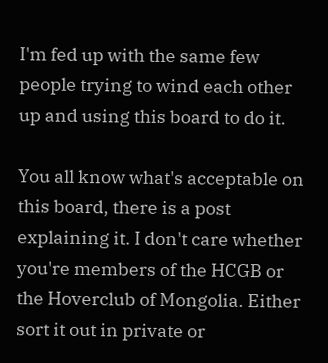I'm fed up with the same few people trying to wind each other up and using this board to do it.

You all know what's acceptable on this board, there is a post explaining it. I don't care whether you're members of the HCGB or the Hoverclub of Mongolia. Either sort it out in private or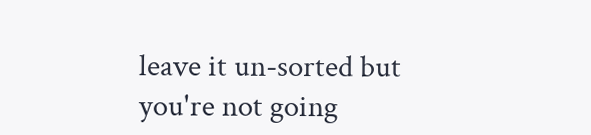leave it un-sorted but you're not going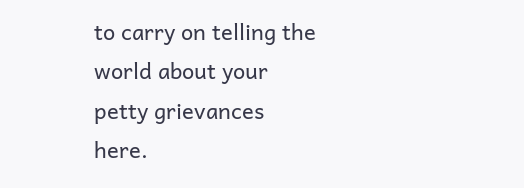to carry on telling the world about your petty grievances here.